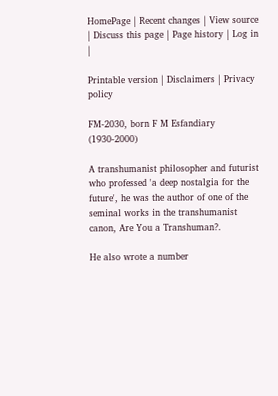HomePage | Recent changes | View source | Discuss this page | Page history | Log in |

Printable version | Disclaimers | Privacy policy

FM-2030, born F M Esfandiary (1930-2000)

A transhumanist philosopher and futurist who professed 'a deep nostalgia for the future', he was the author of one of the seminal works in the transhumanist canon, Are You a Transhuman?.

He also wrote a number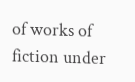of works of fiction under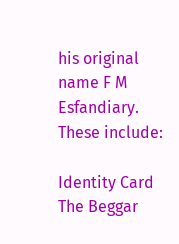his original name F M Esfandiary. These include:

Identity Card
The Beggar